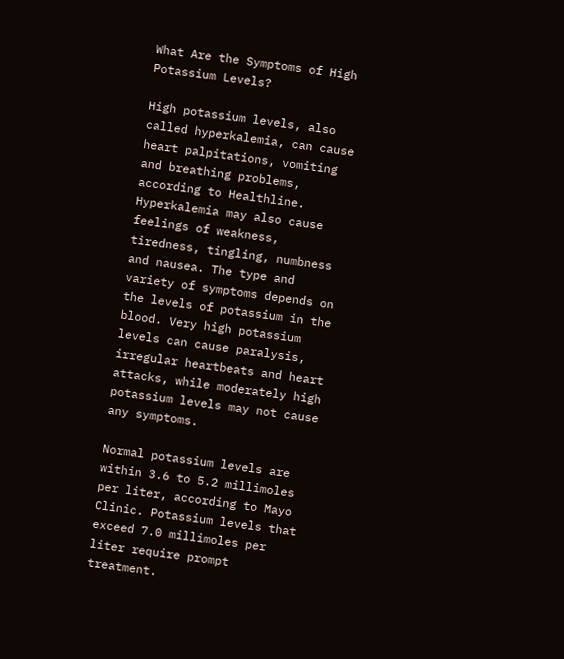What Are the Symptoms of High Potassium Levels?

High potassium levels, also called hyperkalemia, can cause heart palpitations, vomiting and breathing problems, according to Healthline. Hyperkalemia may also cause feelings of weakness, tiredness, tingling, numbness and nausea. The type and variety of symptoms depends on the levels of potassium in the blood. Very high potassium levels can cause paralysis, irregular heartbeats and heart attacks, while moderately high potassium levels may not cause any symptoms.

Normal potassium levels are within 3.6 to 5.2 millimoles per liter, according to Mayo Clinic. Potassium levels that exceed 7.0 millimoles per liter require prompt treatment.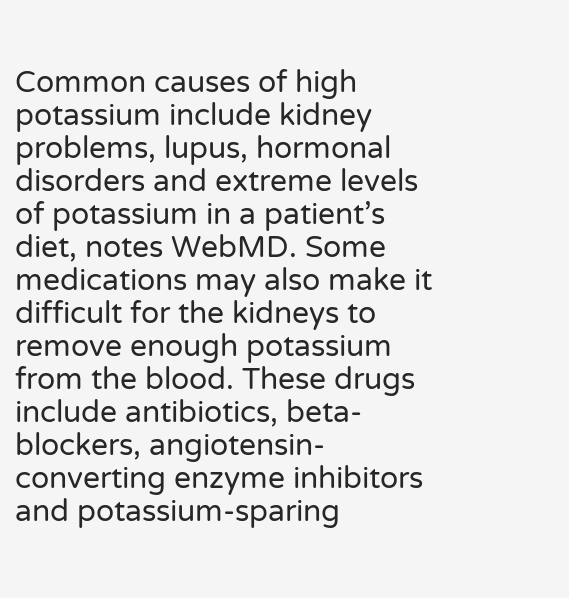Common causes of high potassium include kidney problems, lupus, hormonal disorders and extreme levels of potassium in a patient’s diet, notes WebMD. Some medications may also make it difficult for the kidneys to remove enough potassium from the blood. These drugs include antibiotics, beta-blockers, angiotensin-converting enzyme inhibitors and potassium-sparing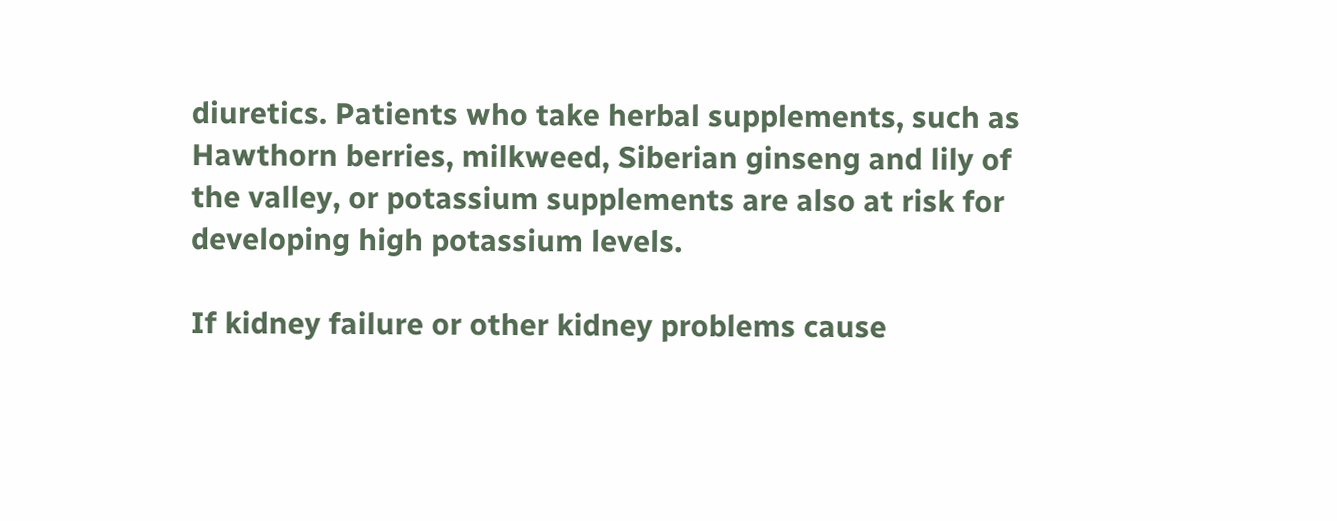diuretics. Patients who take herbal supplements, such as Hawthorn berries, milkweed, Siberian ginseng and lily of the valley, or potassium supplements are also at risk for developing high potassium levels.

If kidney failure or other kidney problems cause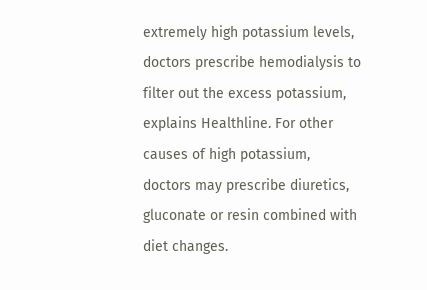extremely high potassium levels, doctors prescribe hemodialysis to filter out the excess potassium, explains Healthline. For other causes of high potassium, doctors may prescribe diuretics, gluconate or resin combined with diet changes.